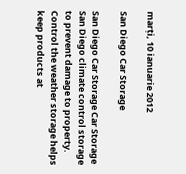marți, 10 ianuarie 2012

San Diego Car Storage

San Diego Car Storage Car Storage San Diego climate control storage to prevent damage to property. Control the weather storage helps keep products at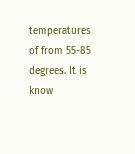temperatures of from 55-85 degrees. It is know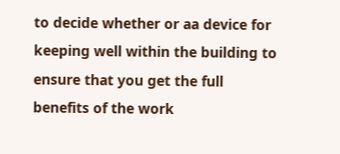to decide whether or aa device for keeping well within the building to ensure that you get the full benefits of the work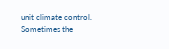unit climate control. Sometimes the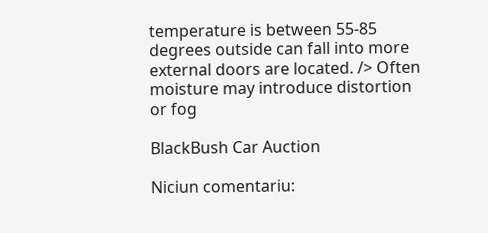temperature is between 55-85 degrees outside can fall into more external doors are located. /> Often moisture may introduce distortion or fog

BlackBush Car Auction

Niciun comentariu: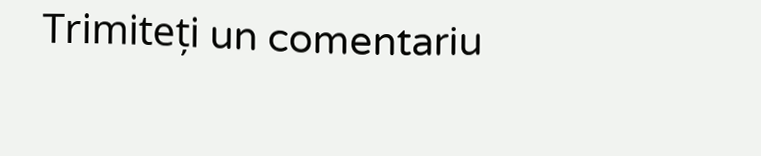Trimiteți un comentariu